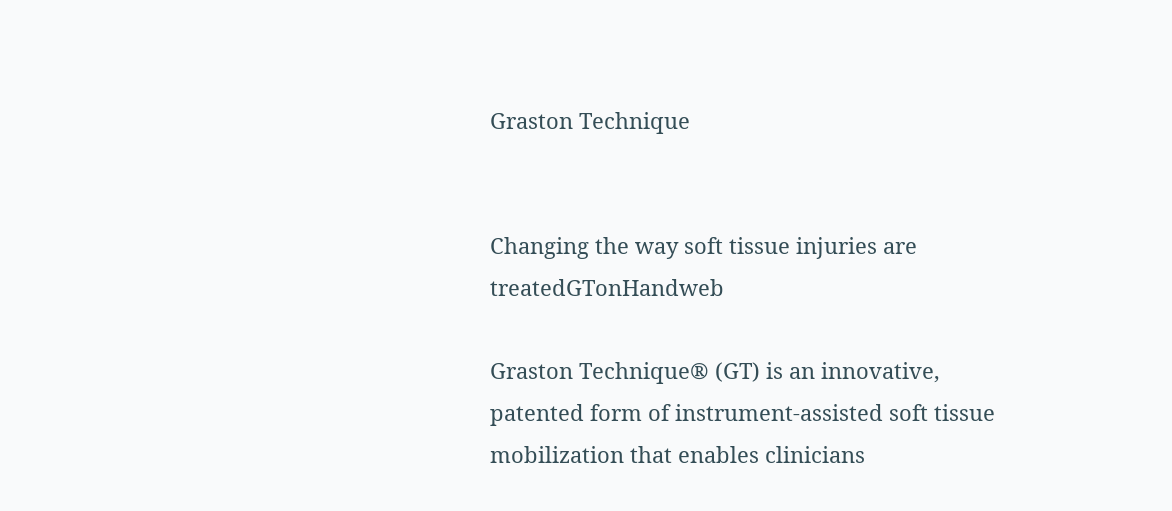Graston Technique


Changing the way soft tissue injuries are treatedGTonHandweb

Graston Technique® (GT) is an innovative, patented form of instrument-assisted soft tissue mobilization that enables clinicians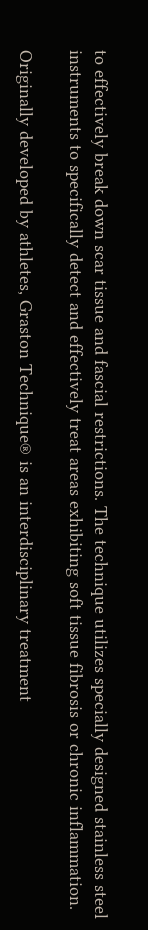to effectively break down scar tissue and fascial restrictions. The technique utilizes specially designed stainless steel instruments to specifically detect and effectively treat areas exhibiting soft tissue fibrosis or chronic inflammation.

Originally developed by athletes, Graston Technique® is an interdisciplinary treatment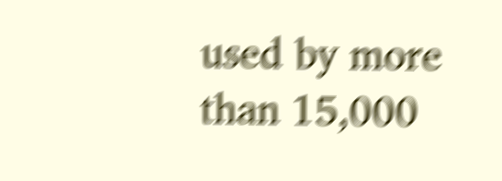used by more than 15,000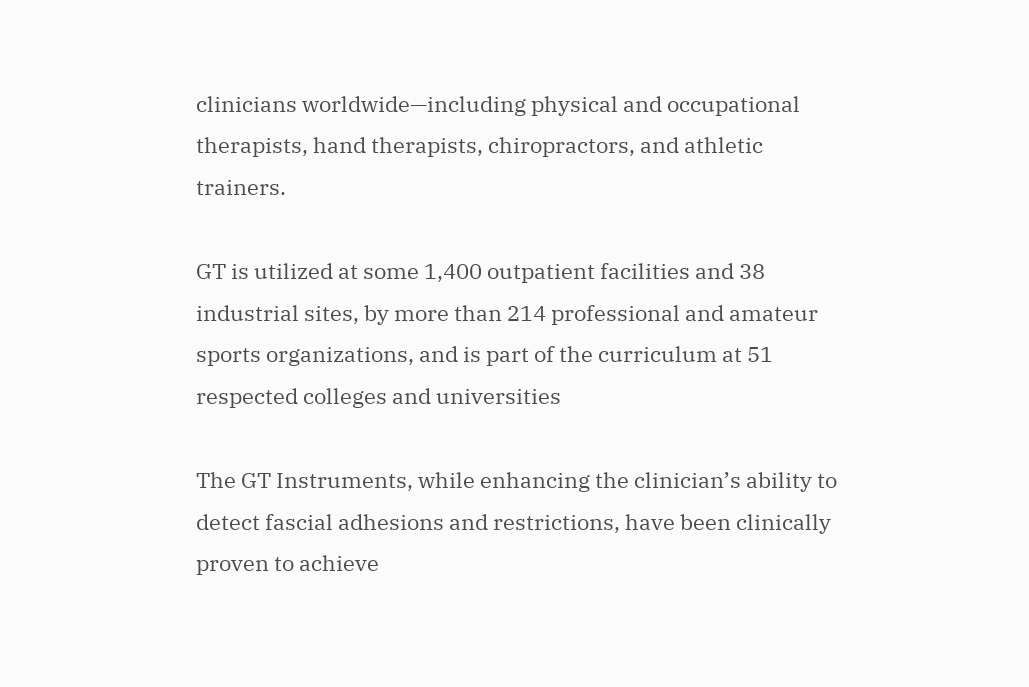clinicians worldwide—including physical and occupational therapists, hand therapists, chiropractors, and athletic trainers.

GT is utilized at some 1,400 outpatient facilities and 38 industrial sites, by more than 214 professional and amateur sports organizations, and is part of the curriculum at 51 respected colleges and universities

The GT Instruments, while enhancing the clinician’s ability to detect fascial adhesions and restrictions, have been clinically proven to achieve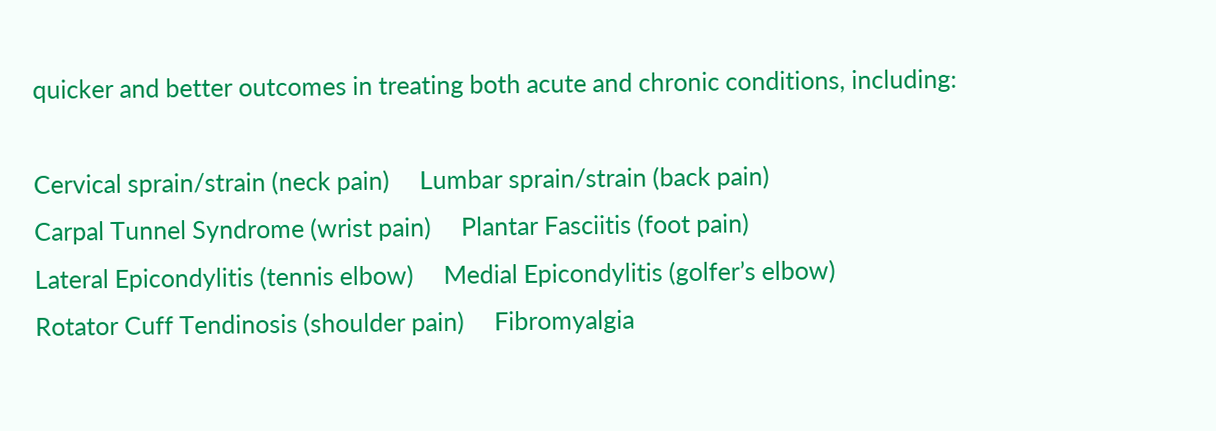quicker and better outcomes in treating both acute and chronic conditions, including:

Cervical sprain/strain (neck pain)     Lumbar sprain/strain (back pain)
Carpal Tunnel Syndrome (wrist pain)     Plantar Fasciitis (foot pain)
Lateral Epicondylitis (tennis elbow)     Medial Epicondylitis (golfer’s elbow)
Rotator Cuff Tendinosis (shoulder pain)     Fibromyalgia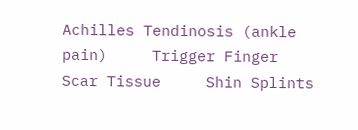Achilles Tendinosis (ankle pain)     Trigger Finger
Scar Tissue     Shin Splints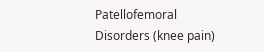Patellofemoral Disorders (knee pain)